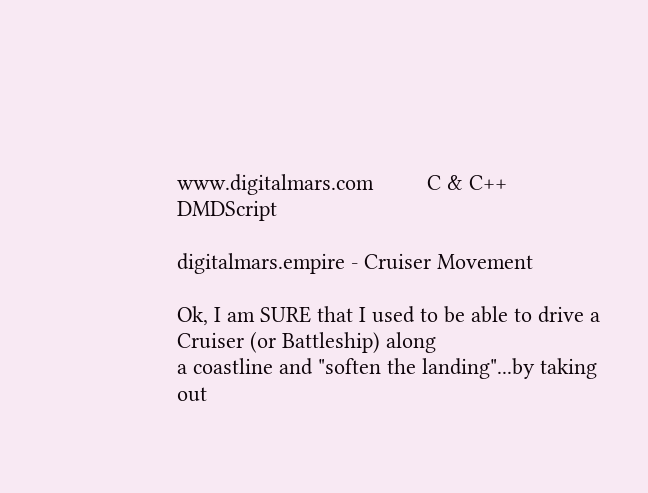www.digitalmars.com         C & C++   DMDScript

digitalmars.empire - Cruiser Movement

Ok, I am SURE that I used to be able to drive a Cruiser (or Battleship) along
a coastline and "soften the landing"...by taking out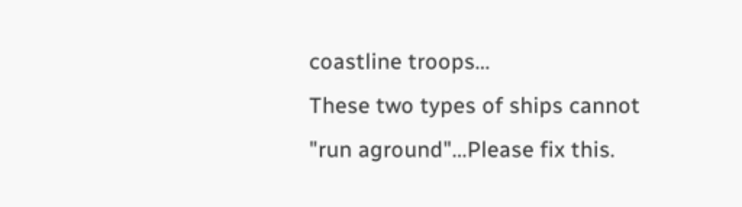coastline troops...
These two types of ships cannot "run aground"...Please fix this.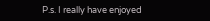P.s. I really have enjoyed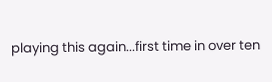playing this again...first time in over ten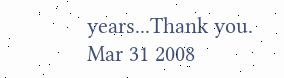years...Thank you.
Mar 31 2008